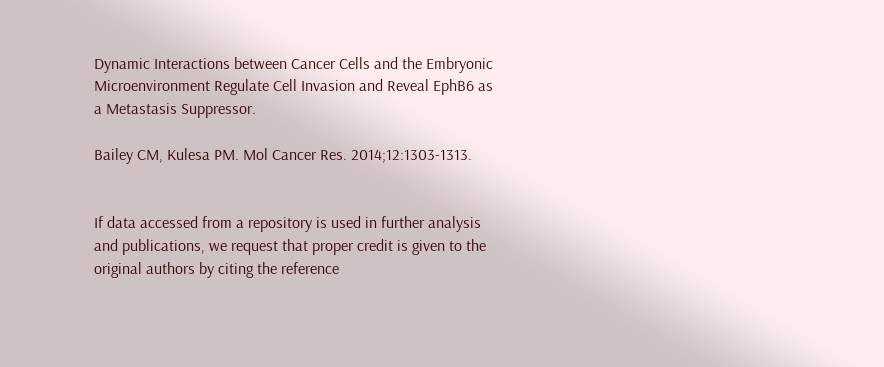Dynamic Interactions between Cancer Cells and the Embryonic Microenvironment Regulate Cell Invasion and Reveal EphB6 as a Metastasis Suppressor.

Bailey CM, Kulesa PM. Mol Cancer Res. 2014;12:1303-1313.


If data accessed from a repository is used in further analysis and publications, we request that proper credit is given to the original authors by citing the reference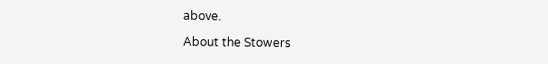above.

About the Stowers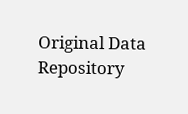Original Data Repository